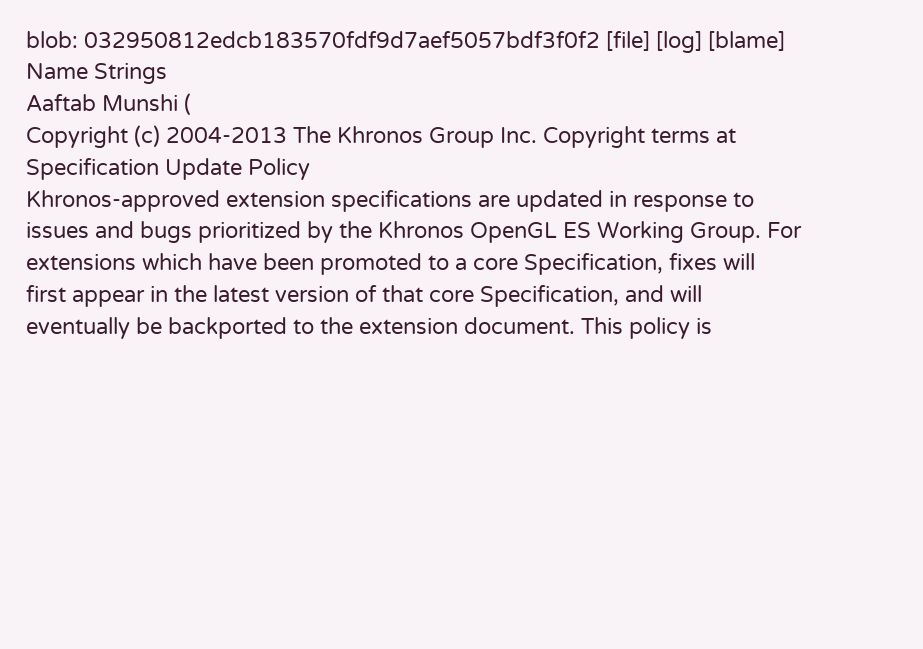blob: 032950812edcb183570fdf9d7aef5057bdf3f0f2 [file] [log] [blame]
Name Strings
Aaftab Munshi (
Copyright (c) 2004-2013 The Khronos Group Inc. Copyright terms at
Specification Update Policy
Khronos-approved extension specifications are updated in response to
issues and bugs prioritized by the Khronos OpenGL ES Working Group. For
extensions which have been promoted to a core Specification, fixes will
first appear in the latest version of that core Specification, and will
eventually be backported to the extension document. This policy is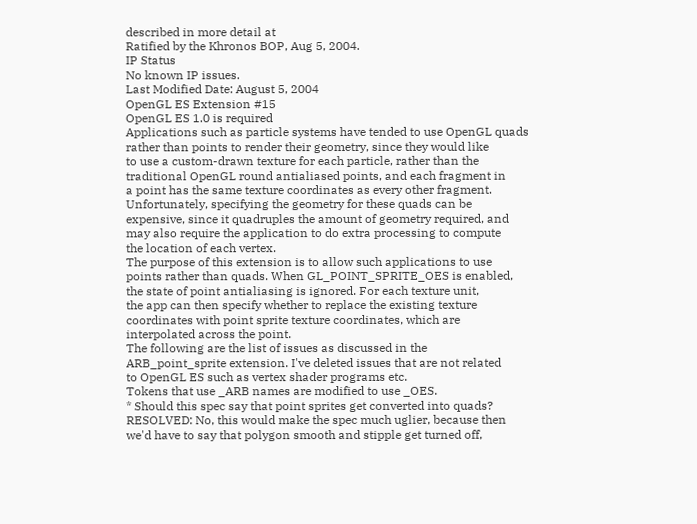described in more detail at
Ratified by the Khronos BOP, Aug 5, 2004.
IP Status
No known IP issues.
Last Modified Date: August 5, 2004
OpenGL ES Extension #15
OpenGL ES 1.0 is required
Applications such as particle systems have tended to use OpenGL quads
rather than points to render their geometry, since they would like
to use a custom-drawn texture for each particle, rather than the
traditional OpenGL round antialiased points, and each fragment in
a point has the same texture coordinates as every other fragment.
Unfortunately, specifying the geometry for these quads can be
expensive, since it quadruples the amount of geometry required, and
may also require the application to do extra processing to compute
the location of each vertex.
The purpose of this extension is to allow such applications to use
points rather than quads. When GL_POINT_SPRITE_OES is enabled,
the state of point antialiasing is ignored. For each texture unit,
the app can then specify whether to replace the existing texture
coordinates with point sprite texture coordinates, which are
interpolated across the point.
The following are the list of issues as discussed in the
ARB_point_sprite extension. I've deleted issues that are not related
to OpenGL ES such as vertex shader programs etc.
Tokens that use _ARB names are modified to use _OES.
* Should this spec say that point sprites get converted into quads?
RESOLVED: No, this would make the spec much uglier, because then
we'd have to say that polygon smooth and stipple get turned off,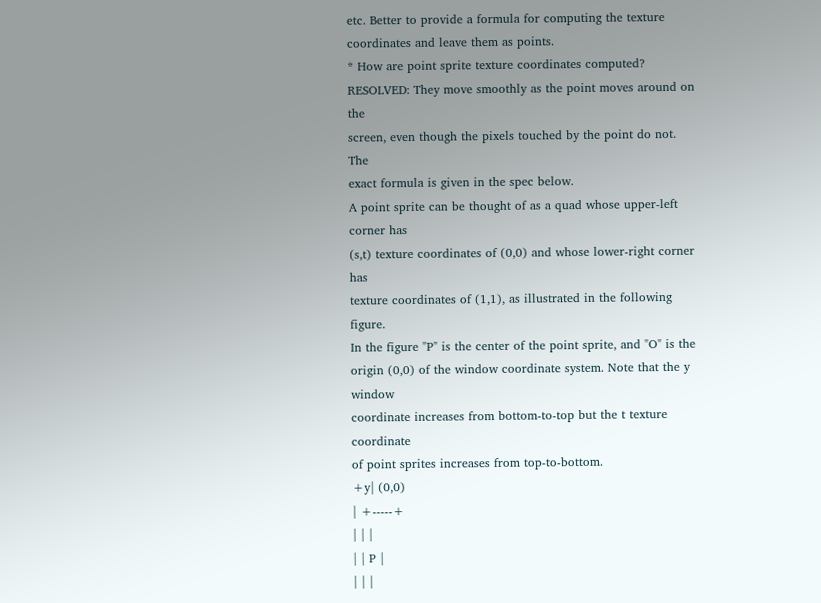etc. Better to provide a formula for computing the texture
coordinates and leave them as points.
* How are point sprite texture coordinates computed?
RESOLVED: They move smoothly as the point moves around on the
screen, even though the pixels touched by the point do not. The
exact formula is given in the spec below.
A point sprite can be thought of as a quad whose upper-left corner has
(s,t) texture coordinates of (0,0) and whose lower-right corner has
texture coordinates of (1,1), as illustrated in the following figure.
In the figure "P" is the center of the point sprite, and "O" is the
origin (0,0) of the window coordinate system. Note that the y window
coordinate increases from bottom-to-top but the t texture coordinate
of point sprites increases from top-to-bottom.
+y| (0,0)
| +-----+
| | |
| | P |
| | |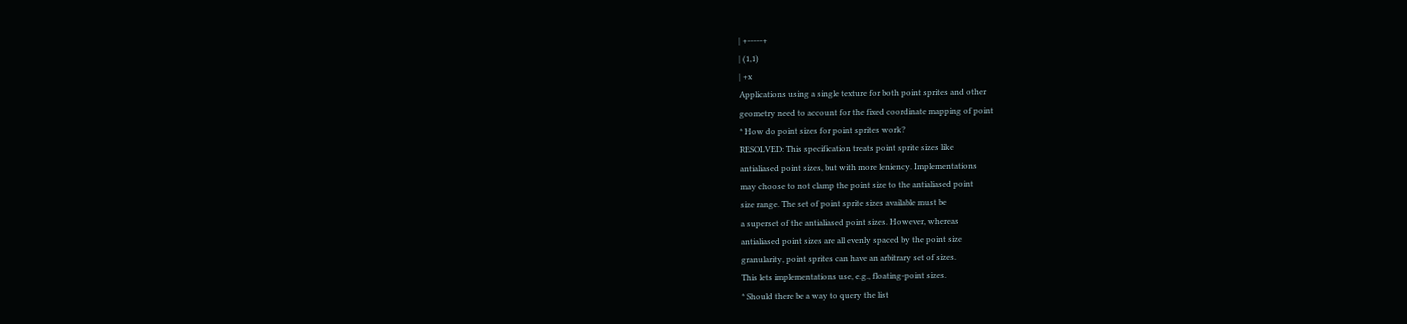| +-----+
| (1,1)
| +x
Applications using a single texture for both point sprites and other
geometry need to account for the fixed coordinate mapping of point
* How do point sizes for point sprites work?
RESOLVED: This specification treats point sprite sizes like
antialiased point sizes, but with more leniency. Implementations
may choose to not clamp the point size to the antialiased point
size range. The set of point sprite sizes available must be
a superset of the antialiased point sizes. However, whereas
antialiased point sizes are all evenly spaced by the point size
granularity, point sprites can have an arbitrary set of sizes.
This lets implementations use, e.g., floating-point sizes.
* Should there be a way to query the list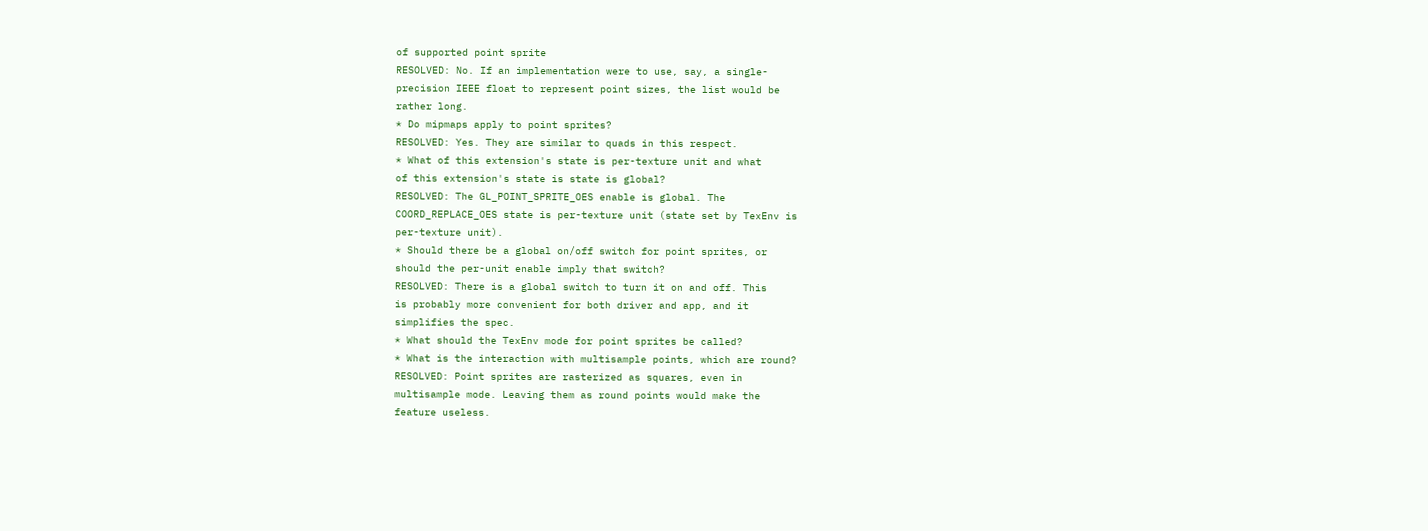of supported point sprite
RESOLVED: No. If an implementation were to use, say, a single-
precision IEEE float to represent point sizes, the list would be
rather long.
* Do mipmaps apply to point sprites?
RESOLVED: Yes. They are similar to quads in this respect.
* What of this extension's state is per-texture unit and what
of this extension's state is state is global?
RESOLVED: The GL_POINT_SPRITE_OES enable is global. The
COORD_REPLACE_OES state is per-texture unit (state set by TexEnv is
per-texture unit).
* Should there be a global on/off switch for point sprites, or
should the per-unit enable imply that switch?
RESOLVED: There is a global switch to turn it on and off. This
is probably more convenient for both driver and app, and it
simplifies the spec.
* What should the TexEnv mode for point sprites be called?
* What is the interaction with multisample points, which are round?
RESOLVED: Point sprites are rasterized as squares, even in
multisample mode. Leaving them as round points would make the
feature useless.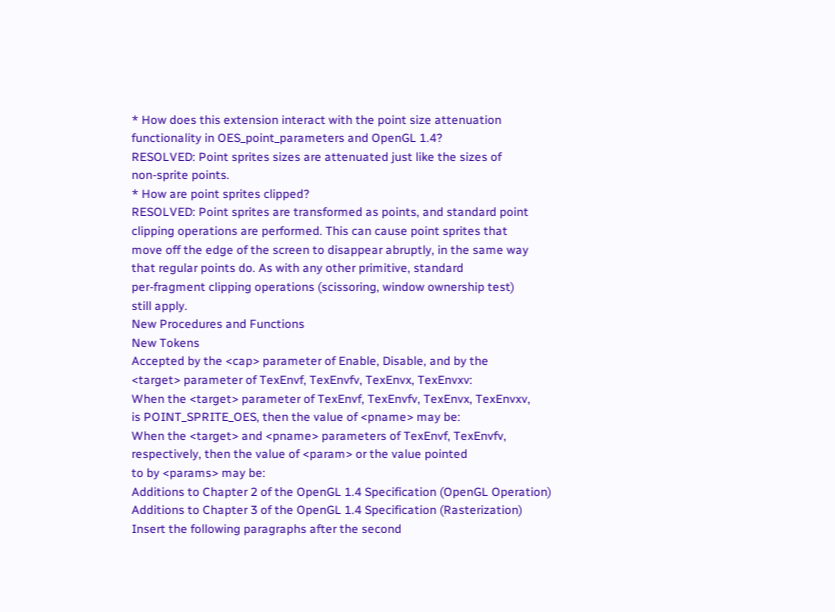* How does this extension interact with the point size attenuation
functionality in OES_point_parameters and OpenGL 1.4?
RESOLVED: Point sprites sizes are attenuated just like the sizes of
non-sprite points.
* How are point sprites clipped?
RESOLVED: Point sprites are transformed as points, and standard point
clipping operations are performed. This can cause point sprites that
move off the edge of the screen to disappear abruptly, in the same way
that regular points do. As with any other primitive, standard
per-fragment clipping operations (scissoring, window ownership test)
still apply.
New Procedures and Functions
New Tokens
Accepted by the <cap> parameter of Enable, Disable, and by the
<target> parameter of TexEnvf, TexEnvfv, TexEnvx, TexEnvxv:
When the <target> parameter of TexEnvf, TexEnvfv, TexEnvx, TexEnvxv,
is POINT_SPRITE_OES, then the value of <pname> may be:
When the <target> and <pname> parameters of TexEnvf, TexEnvfv,
respectively, then the value of <param> or the value pointed
to by <params> may be:
Additions to Chapter 2 of the OpenGL 1.4 Specification (OpenGL Operation)
Additions to Chapter 3 of the OpenGL 1.4 Specification (Rasterization)
Insert the following paragraphs after the second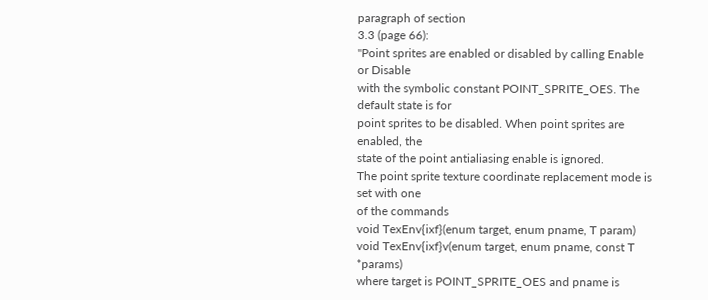paragraph of section
3.3 (page 66):
"Point sprites are enabled or disabled by calling Enable or Disable
with the symbolic constant POINT_SPRITE_OES. The default state is for
point sprites to be disabled. When point sprites are enabled, the
state of the point antialiasing enable is ignored.
The point sprite texture coordinate replacement mode is set with one
of the commands
void TexEnv{ixf}(enum target, enum pname, T param)
void TexEnv{ixf}v(enum target, enum pname, const T *params)
where target is POINT_SPRITE_OES and pname is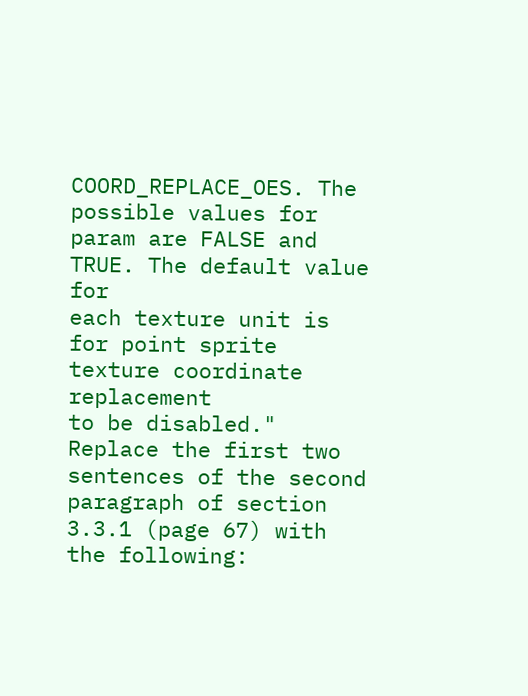COORD_REPLACE_OES. The
possible values for param are FALSE and TRUE. The default value for
each texture unit is for point sprite texture coordinate replacement
to be disabled."
Replace the first two sentences of the second paragraph of section
3.3.1 (page 67) with the following: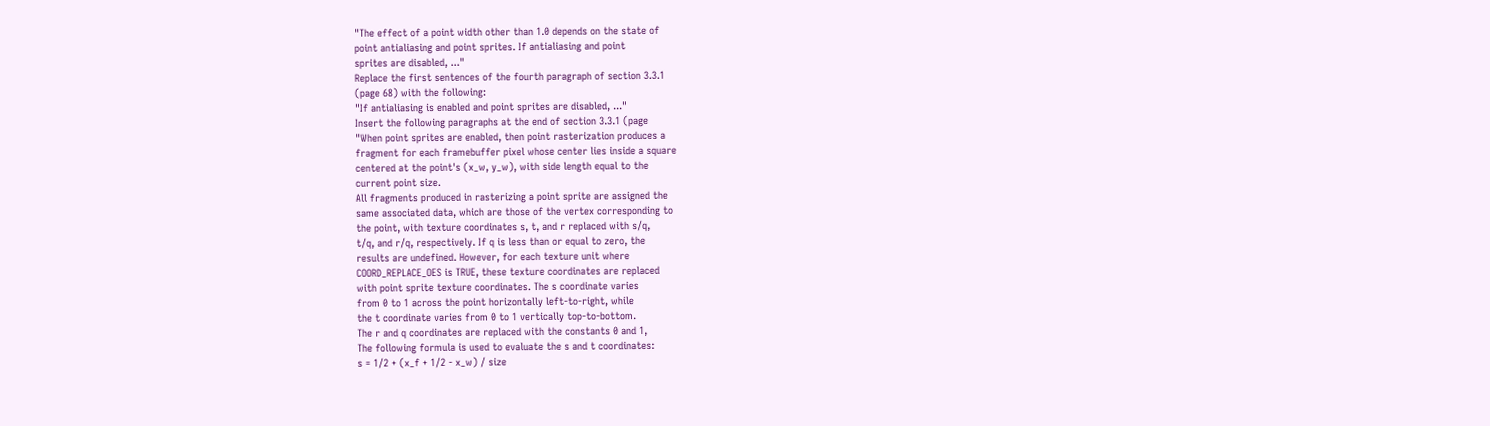"The effect of a point width other than 1.0 depends on the state of
point antialiasing and point sprites. If antialiasing and point
sprites are disabled, ..."
Replace the first sentences of the fourth paragraph of section 3.3.1
(page 68) with the following:
"If antialiasing is enabled and point sprites are disabled, ..."
Insert the following paragraphs at the end of section 3.3.1 (page
"When point sprites are enabled, then point rasterization produces a
fragment for each framebuffer pixel whose center lies inside a square
centered at the point's (x_w, y_w), with side length equal to the
current point size.
All fragments produced in rasterizing a point sprite are assigned the
same associated data, which are those of the vertex corresponding to
the point, with texture coordinates s, t, and r replaced with s/q,
t/q, and r/q, respectively. If q is less than or equal to zero, the
results are undefined. However, for each texture unit where
COORD_REPLACE_OES is TRUE, these texture coordinates are replaced
with point sprite texture coordinates. The s coordinate varies
from 0 to 1 across the point horizontally left-to-right, while
the t coordinate varies from 0 to 1 vertically top-to-bottom.
The r and q coordinates are replaced with the constants 0 and 1,
The following formula is used to evaluate the s and t coordinates:
s = 1/2 + (x_f + 1/2 - x_w) / size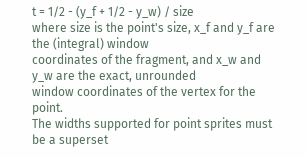t = 1/2 - (y_f + 1/2 - y_w) / size
where size is the point's size, x_f and y_f are the (integral) window
coordinates of the fragment, and x_w and y_w are the exact, unrounded
window coordinates of the vertex for the point.
The widths supported for point sprites must be a superset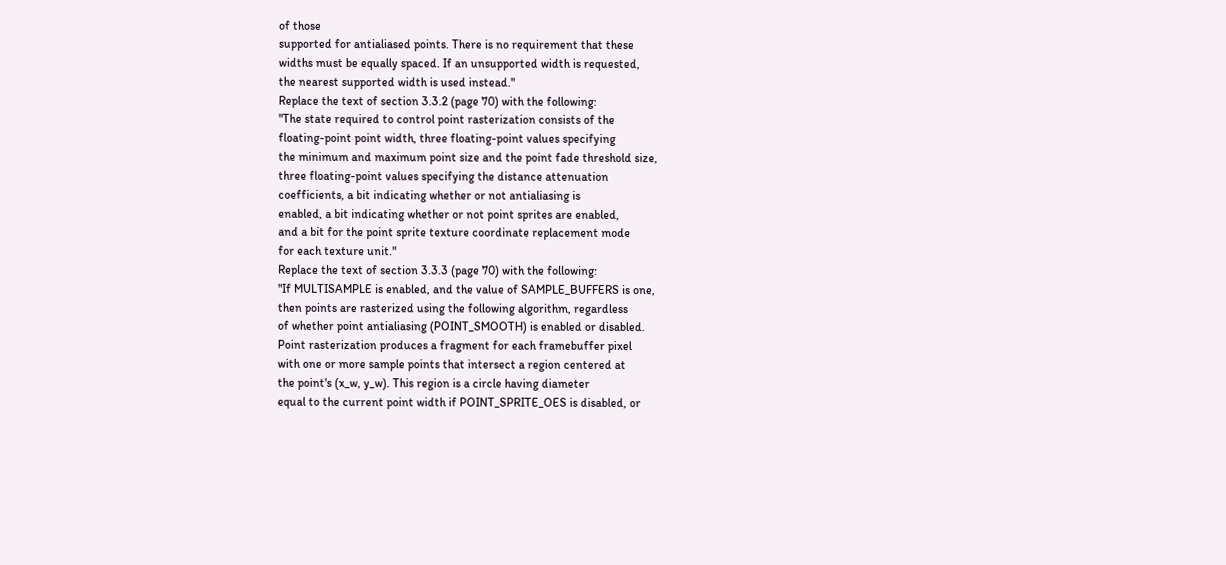of those
supported for antialiased points. There is no requirement that these
widths must be equally spaced. If an unsupported width is requested,
the nearest supported width is used instead."
Replace the text of section 3.3.2 (page 70) with the following:
"The state required to control point rasterization consists of the
floating-point point width, three floating-point values specifying
the minimum and maximum point size and the point fade threshold size,
three floating-point values specifying the distance attenuation
coefficients, a bit indicating whether or not antialiasing is
enabled, a bit indicating whether or not point sprites are enabled,
and a bit for the point sprite texture coordinate replacement mode
for each texture unit."
Replace the text of section 3.3.3 (page 70) with the following:
"If MULTISAMPLE is enabled, and the value of SAMPLE_BUFFERS is one,
then points are rasterized using the following algorithm, regardless
of whether point antialiasing (POINT_SMOOTH) is enabled or disabled.
Point rasterization produces a fragment for each framebuffer pixel
with one or more sample points that intersect a region centered at
the point's (x_w, y_w). This region is a circle having diameter
equal to the current point width if POINT_SPRITE_OES is disabled, or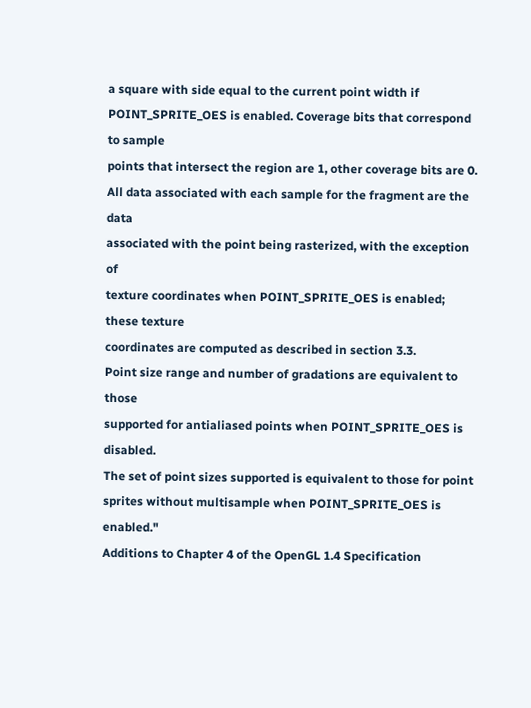a square with side equal to the current point width if
POINT_SPRITE_OES is enabled. Coverage bits that correspond to sample
points that intersect the region are 1, other coverage bits are 0.
All data associated with each sample for the fragment are the data
associated with the point being rasterized, with the exception of
texture coordinates when POINT_SPRITE_OES is enabled; these texture
coordinates are computed as described in section 3.3.
Point size range and number of gradations are equivalent to those
supported for antialiased points when POINT_SPRITE_OES is disabled.
The set of point sizes supported is equivalent to those for point
sprites without multisample when POINT_SPRITE_OES is enabled."
Additions to Chapter 4 of the OpenGL 1.4 Specification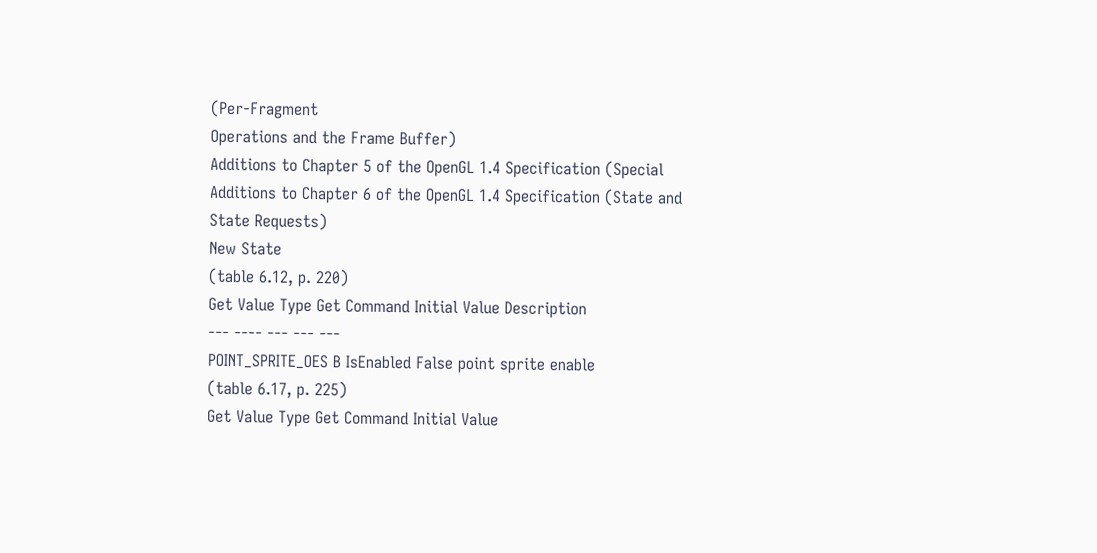(Per-Fragment
Operations and the Frame Buffer)
Additions to Chapter 5 of the OpenGL 1.4 Specification (Special
Additions to Chapter 6 of the OpenGL 1.4 Specification (State and
State Requests)
New State
(table 6.12, p. 220)
Get Value Type Get Command Initial Value Description
--- ---- --- --- ---
POINT_SPRITE_OES B IsEnabled False point sprite enable
(table 6.17, p. 225)
Get Value Type Get Command Initial Value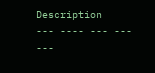Description
--- ---- --- --- ---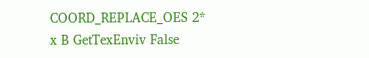COORD_REPLACE_OES 2* x B GetTexEnviv False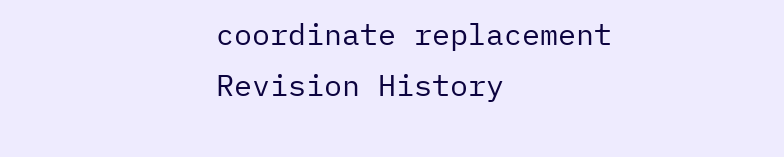coordinate replacement
Revision History